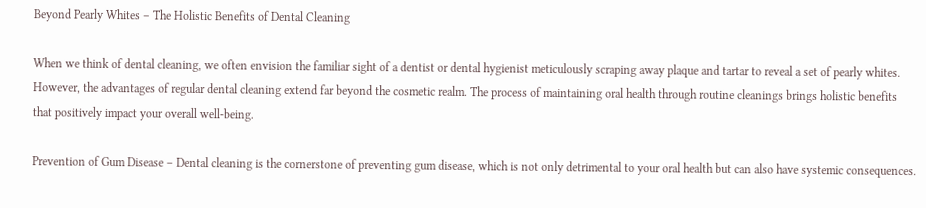Beyond Pearly Whites – The Holistic Benefits of Dental Cleaning

When we think of dental cleaning, we often envision the familiar sight of a dentist or dental hygienist meticulously scraping away plaque and tartar to reveal a set of pearly whites. However, the advantages of regular dental cleaning extend far beyond the cosmetic realm. The process of maintaining oral health through routine cleanings brings holistic benefits that positively impact your overall well-being.

Prevention of Gum Disease – Dental cleaning is the cornerstone of preventing gum disease, which is not only detrimental to your oral health but can also have systemic consequences.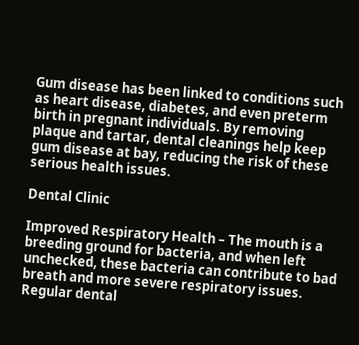Gum disease has been linked to conditions such as heart disease, diabetes, and even preterm birth in pregnant individuals. By removing plaque and tartar, dental cleanings help keep gum disease at bay, reducing the risk of these serious health issues.

Dental Clinic

Improved Respiratory Health – The mouth is a breeding ground for bacteria, and when left unchecked, these bacteria can contribute to bad breath and more severe respiratory issues. Regular dental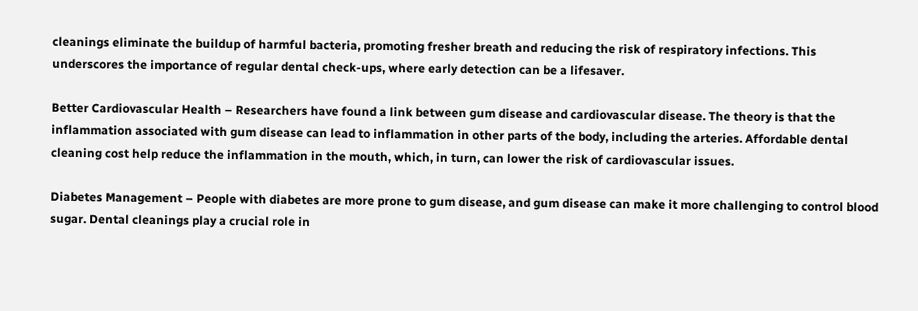cleanings eliminate the buildup of harmful bacteria, promoting fresher breath and reducing the risk of respiratory infections. This underscores the importance of regular dental check-ups, where early detection can be a lifesaver.

Better Cardiovascular Health – Researchers have found a link between gum disease and cardiovascular disease. The theory is that the inflammation associated with gum disease can lead to inflammation in other parts of the body, including the arteries. Affordable dental cleaning cost help reduce the inflammation in the mouth, which, in turn, can lower the risk of cardiovascular issues.

Diabetes Management – People with diabetes are more prone to gum disease, and gum disease can make it more challenging to control blood sugar. Dental cleanings play a crucial role in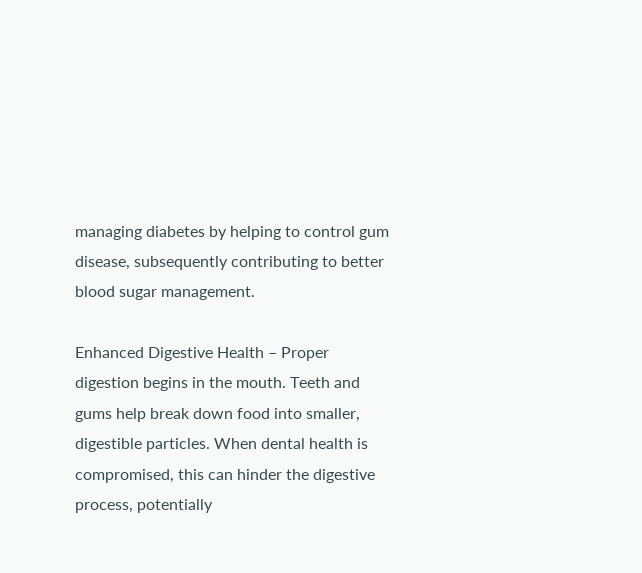managing diabetes by helping to control gum disease, subsequently contributing to better blood sugar management.

Enhanced Digestive Health – Proper digestion begins in the mouth. Teeth and gums help break down food into smaller, digestible particles. When dental health is compromised, this can hinder the digestive process, potentially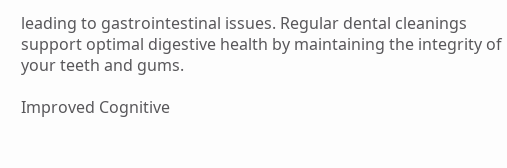leading to gastrointestinal issues. Regular dental cleanings support optimal digestive health by maintaining the integrity of your teeth and gums.

Improved Cognitive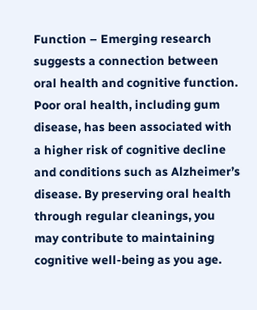Function – Emerging research suggests a connection between oral health and cognitive function. Poor oral health, including gum disease, has been associated with a higher risk of cognitive decline and conditions such as Alzheimer’s disease. By preserving oral health through regular cleanings, you may contribute to maintaining cognitive well-being as you age.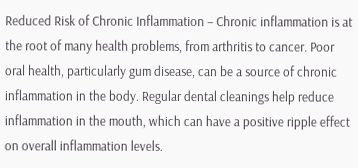Reduced Risk of Chronic Inflammation – Chronic inflammation is at the root of many health problems, from arthritis to cancer. Poor oral health, particularly gum disease, can be a source of chronic inflammation in the body. Regular dental cleanings help reduce inflammation in the mouth, which can have a positive ripple effect on overall inflammation levels.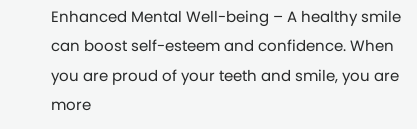Enhanced Mental Well-being – A healthy smile can boost self-esteem and confidence. When you are proud of your teeth and smile, you are more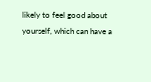likely to feel good about yourself, which can have a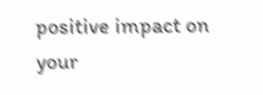positive impact on your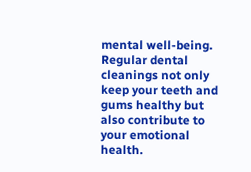mental well-being. Regular dental cleanings not only keep your teeth and gums healthy but also contribute to your emotional health.